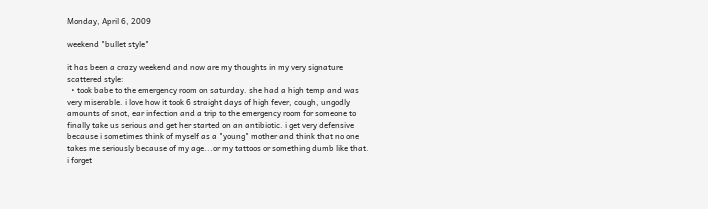Monday, April 6, 2009

weekend "bullet style"

it has been a crazy weekend and now are my thoughts in my very signature scattered style:
  • took babe to the emergency room on saturday. she had a high temp and was very miserable. i love how it took 6 straight days of high fever, cough, ungodly amounts of snot, ear infection and a trip to the emergency room for someone to finally take us serious and get her started on an antibiotic. i get very defensive because i sometimes think of myself as a "young" mother and think that no one takes me seriously because of my age...or my tattoos or something dumb like that. i forget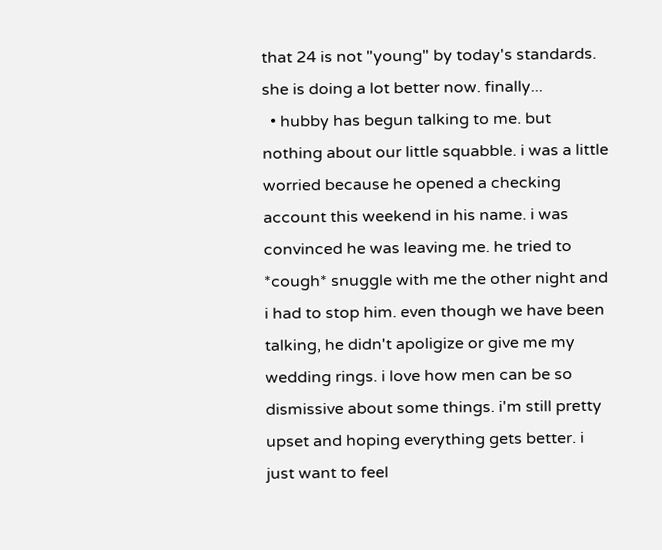that 24 is not "young" by today's standards. she is doing a lot better now. finally...
  • hubby has begun talking to me. but nothing about our little squabble. i was a little worried because he opened a checking account this weekend in his name. i was convinced he was leaving me. he tried to *cough* snuggle with me the other night and i had to stop him. even though we have been talking, he didn't apoligize or give me my wedding rings. i love how men can be so dismissive about some things. i'm still pretty upset and hoping everything gets better. i just want to feel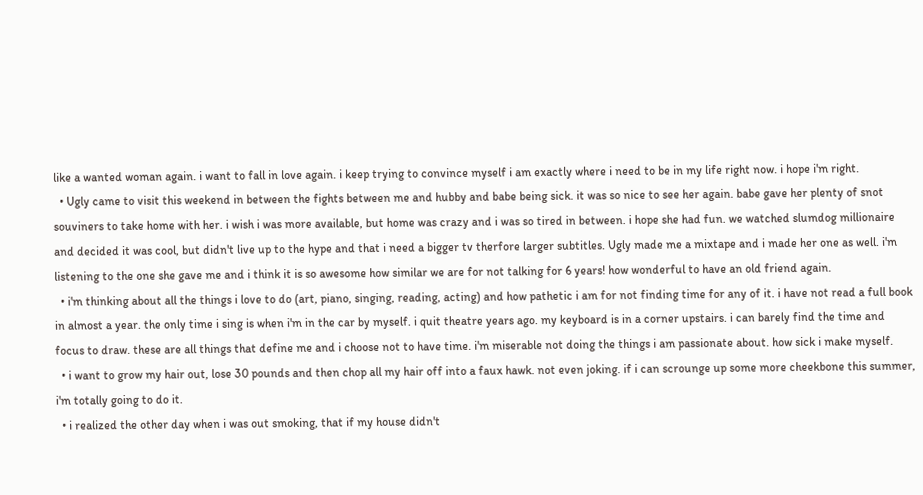like a wanted woman again. i want to fall in love again. i keep trying to convince myself i am exactly where i need to be in my life right now. i hope i'm right.
  • Ugly came to visit this weekend in between the fights between me and hubby and babe being sick. it was so nice to see her again. babe gave her plenty of snot souviners to take home with her. i wish i was more available, but home was crazy and i was so tired in between. i hope she had fun. we watched slumdog millionaire and decided it was cool, but didn't live up to the hype and that i need a bigger tv therfore larger subtitles. Ugly made me a mixtape and i made her one as well. i'm listening to the one she gave me and i think it is so awesome how similar we are for not talking for 6 years! how wonderful to have an old friend again.
  • i'm thinking about all the things i love to do (art, piano, singing, reading, acting) and how pathetic i am for not finding time for any of it. i have not read a full book in almost a year. the only time i sing is when i'm in the car by myself. i quit theatre years ago. my keyboard is in a corner upstairs. i can barely find the time and focus to draw. these are all things that define me and i choose not to have time. i'm miserable not doing the things i am passionate about. how sick i make myself.
  • i want to grow my hair out, lose 30 pounds and then chop all my hair off into a faux hawk. not even joking. if i can scrounge up some more cheekbone this summer, i'm totally going to do it.
  • i realized the other day when i was out smoking, that if my house didn't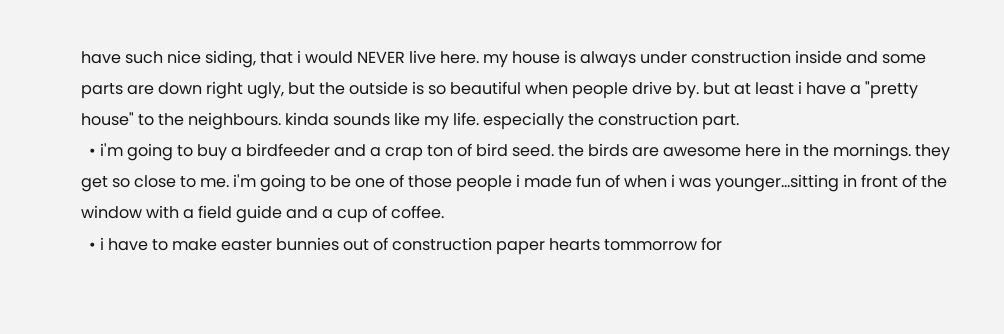have such nice siding, that i would NEVER live here. my house is always under construction inside and some parts are down right ugly, but the outside is so beautiful when people drive by. but at least i have a "pretty house" to the neighbours. kinda sounds like my life. especially the construction part.
  • i'm going to buy a birdfeeder and a crap ton of bird seed. the birds are awesome here in the mornings. they get so close to me. i'm going to be one of those people i made fun of when i was younger...sitting in front of the window with a field guide and a cup of coffee.
  • i have to make easter bunnies out of construction paper hearts tommorrow for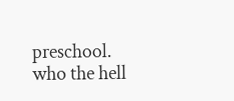preschool. who the hell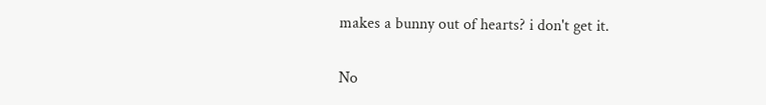makes a bunny out of hearts? i don't get it.

No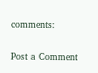comments:

Post a Comment